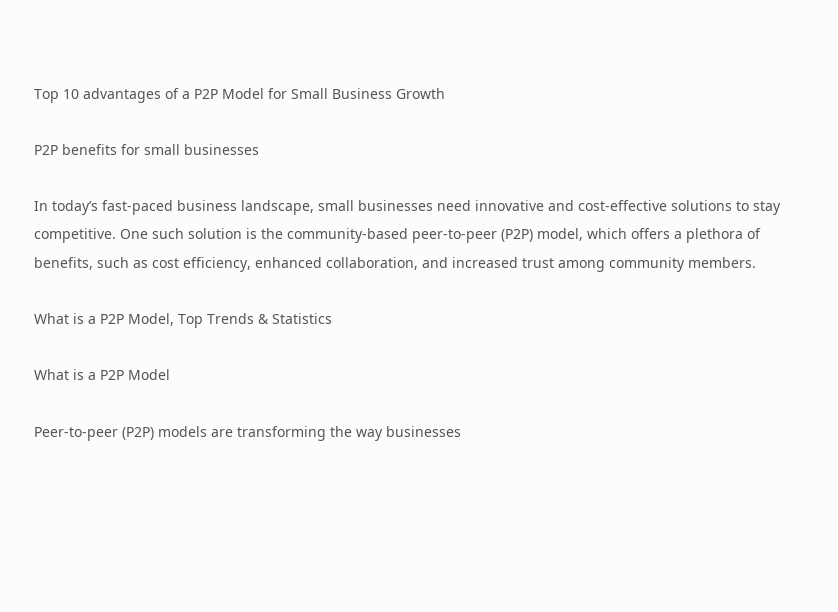Top 10 advantages of a P2P Model for Small Business Growth

P2P benefits for small businesses

In today’s fast-paced business landscape, small businesses need innovative and cost-effective solutions to stay competitive. One such solution is the community-based peer-to-peer (P2P) model, which offers a plethora of benefits, such as cost efficiency, enhanced collaboration, and increased trust among community members.

What is a P2P Model, Top Trends & Statistics

What is a P2P Model

Peer-to-peer (P2P) models are transforming the way businesses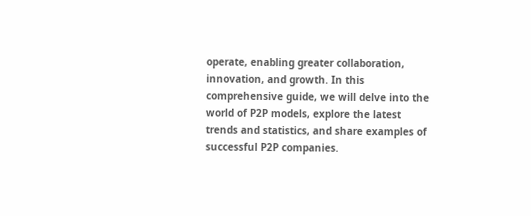operate, enabling greater collaboration, innovation, and growth. In this comprehensive guide, we will delve into the world of P2P models, explore the latest trends and statistics, and share examples of successful P2P companies.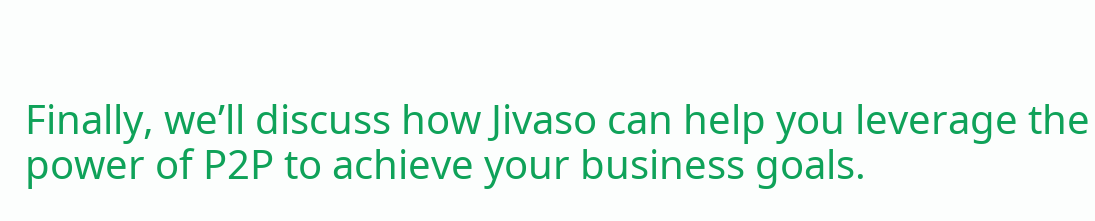Finally, we’ll discuss how Jivaso can help you leverage the power of P2P to achieve your business goals.